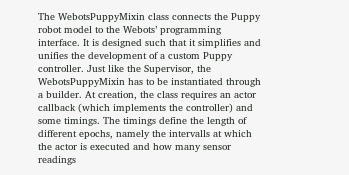The WebotsPuppyMixin class connects the Puppy robot model to the Webots’ programming interface. It is designed such that it simplifies and unifies the development of a custom Puppy controller. Just like the Supervisor, the WebotsPuppyMixin has to be instantiated through a builder. At creation, the class requires an actor callback (which implements the controller) and some timings. The timings define the length of different epochs, namely the intervalls at which the actor is executed and how many sensor readings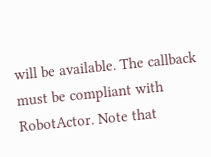will be available. The callback must be compliant with RobotActor. Note that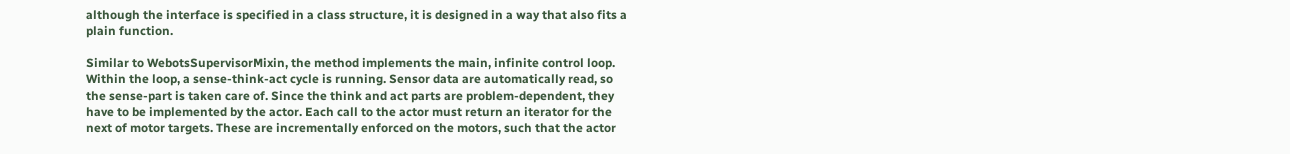although the interface is specified in a class structure, it is designed in a way that also fits a plain function.

Similar to WebotsSupervisorMixin, the method implements the main, infinite control loop. Within the loop, a sense-think-act cycle is running. Sensor data are automatically read, so the sense-part is taken care of. Since the think and act parts are problem-dependent, they have to be implemented by the actor. Each call to the actor must return an iterator for the next of motor targets. These are incrementally enforced on the motors, such that the actor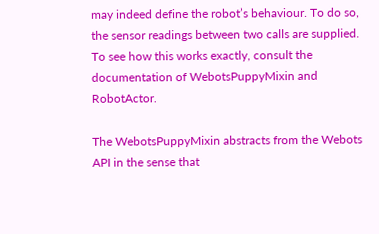may indeed define the robot’s behaviour. To do so, the sensor readings between two calls are supplied. To see how this works exactly, consult the documentation of WebotsPuppyMixin and RobotActor.

The WebotsPuppyMixin abstracts from the Webots API in the sense that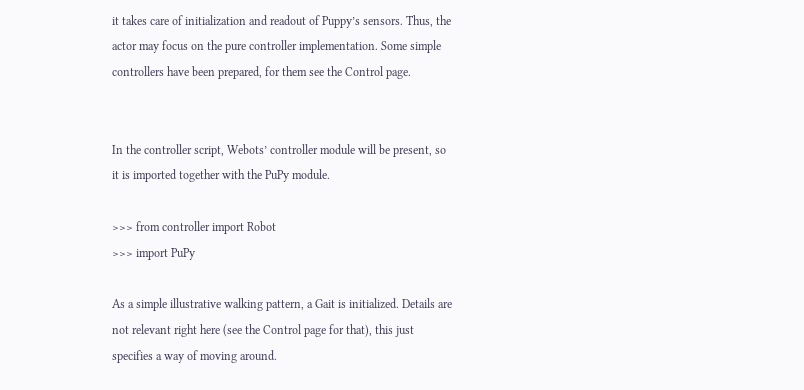it takes care of initialization and readout of Puppy’s sensors. Thus, the actor may focus on the pure controller implementation. Some simple controllers have been prepared, for them see the Control page.


In the controller script, Webots’ controller module will be present, so it is imported together with the PuPy module.

>>> from controller import Robot
>>> import PuPy

As a simple illustrative walking pattern, a Gait is initialized. Details are not relevant right here (see the Control page for that), this just specifies a way of moving around.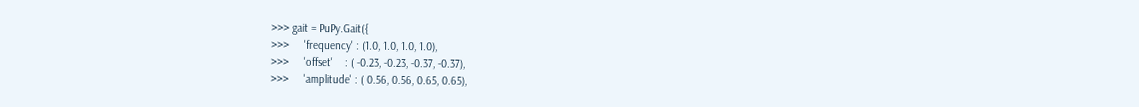>>> gait = PuPy.Gait({
>>>     'frequency' : (1.0, 1.0, 1.0, 1.0),
>>>     'offset'    : ( -0.23, -0.23, -0.37, -0.37),
>>>     'amplitude' : ( 0.56, 0.56, 0.65, 0.65),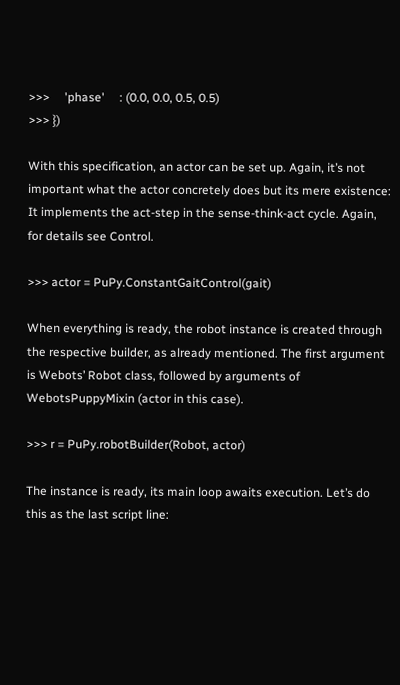>>>     'phase'     : (0.0, 0.0, 0.5, 0.5)
>>> })

With this specification, an actor can be set up. Again, it’s not important what the actor concretely does but its mere existence: It implements the act-step in the sense-think-act cycle. Again, for details see Control.

>>> actor = PuPy.ConstantGaitControl(gait)

When everything is ready, the robot instance is created through the respective builder, as already mentioned. The first argument is Webots’ Robot class, followed by arguments of WebotsPuppyMixin (actor in this case).

>>> r = PuPy.robotBuilder(Robot, actor)

The instance is ready, its main loop awaits execution. Let’s do this as the last script line: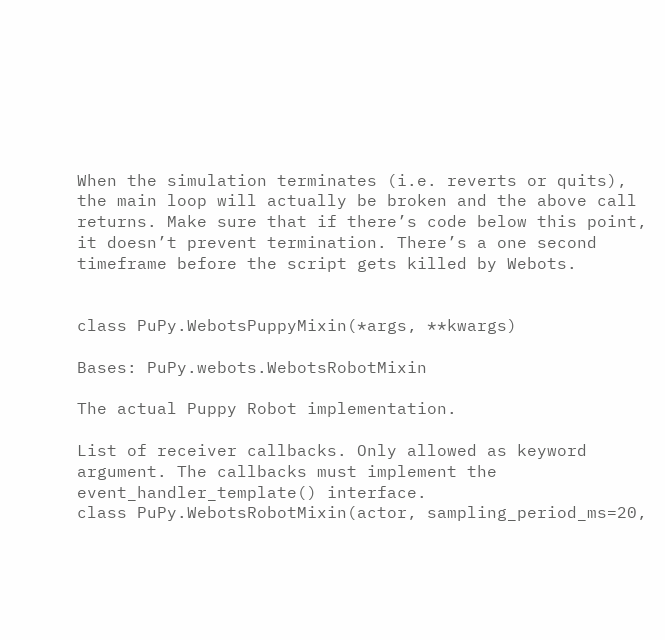When the simulation terminates (i.e. reverts or quits), the main loop will actually be broken and the above call returns. Make sure that if there’s code below this point, it doesn’t prevent termination. There’s a one second timeframe before the script gets killed by Webots.


class PuPy.WebotsPuppyMixin(*args, **kwargs)

Bases: PuPy.webots.WebotsRobotMixin

The actual Puppy Robot implementation.

List of receiver callbacks. Only allowed as keyword argument. The callbacks must implement the event_handler_template() interface.
class PuPy.WebotsRobotMixin(actor, sampling_period_ms=20,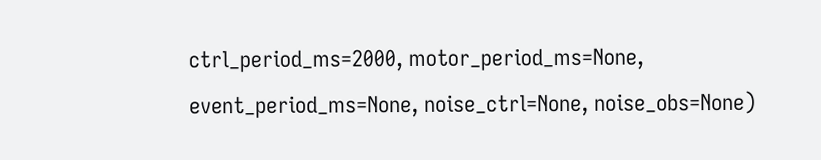ctrl_period_ms=2000, motor_period_ms=None, event_period_ms=None, noise_ctrl=None, noise_obs=None)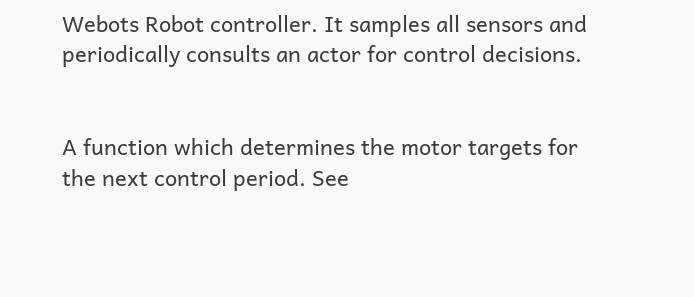Webots Robot controller. It samples all sensors and periodically consults an actor for control decisions.


A function which determines the motor targets for the next control period. See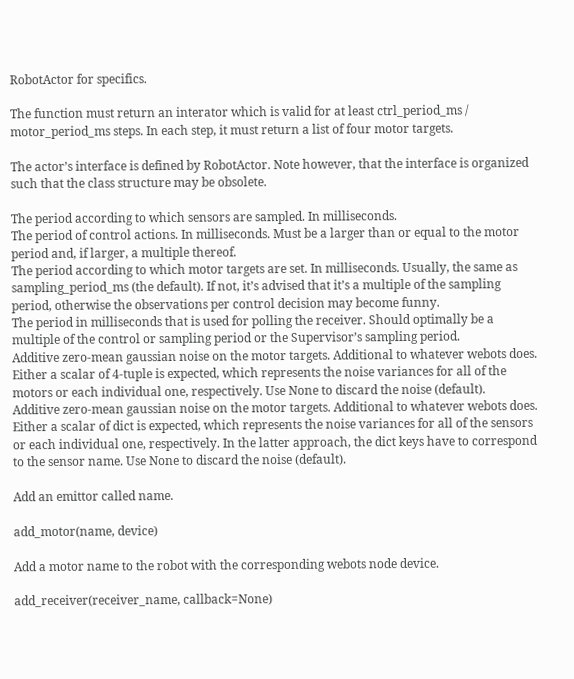RobotActor for specifics.

The function must return an interator which is valid for at least ctrl_period_ms / motor_period_ms steps. In each step, it must return a list of four motor targets.

The actor’s interface is defined by RobotActor. Note however, that the interface is organized such that the class structure may be obsolete.

The period according to which sensors are sampled. In milliseconds.
The period of control actions. In milliseconds. Must be a larger than or equal to the motor period and, if larger, a multiple thereof.
The period according to which motor targets are set. In milliseconds. Usually, the same as sampling_period_ms (the default). If not, it’s advised that it’s a multiple of the sampling period, otherwise the observations per control decision may become funny.
The period in milliseconds that is used for polling the receiver. Should optimally be a multiple of the control or sampling period or the Supervisor’s sampling period.
Additive zero-mean gaussian noise on the motor targets. Additional to whatever webots does. Either a scalar of 4-tuple is expected, which represents the noise variances for all of the motors or each individual one, respectively. Use None to discard the noise (default).
Additive zero-mean gaussian noise on the motor targets. Additional to whatever webots does. Either a scalar of dict is expected, which represents the noise variances for all of the sensors or each individual one, respectively. In the latter approach, the dict keys have to correspond to the sensor name. Use None to discard the noise (default).

Add an emittor called name.

add_motor(name, device)

Add a motor name to the robot with the corresponding webots node device.

add_receiver(receiver_name, callback=None)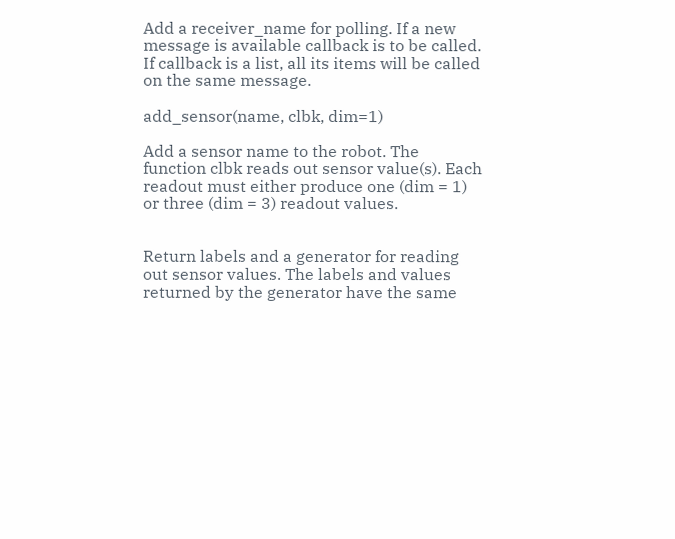Add a receiver_name for polling. If a new message is available callback is to be called. If callback is a list, all its items will be called on the same message.

add_sensor(name, clbk, dim=1)

Add a sensor name to the robot. The function clbk reads out sensor value(s). Each readout must either produce one (dim = 1) or three (dim = 3) readout values.


Return labels and a generator for reading out sensor values. The labels and values returned by the generator have the same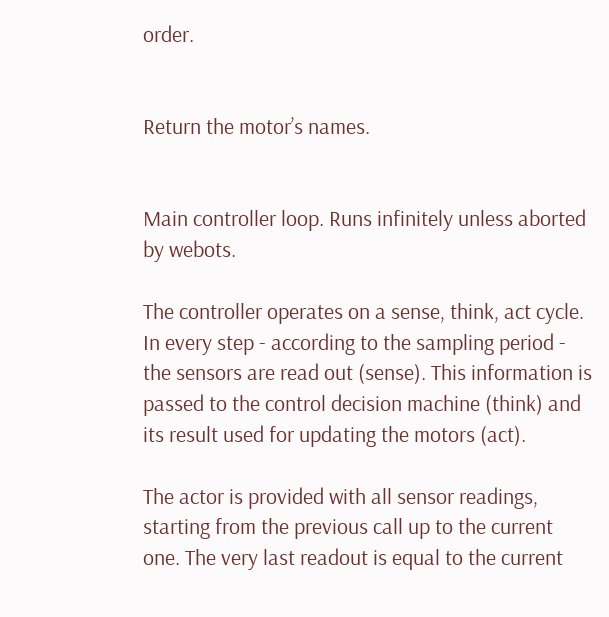order.


Return the motor’s names.


Main controller loop. Runs infinitely unless aborted by webots.

The controller operates on a sense, think, act cycle. In every step - according to the sampling period - the sensors are read out (sense). This information is passed to the control decision machine (think) and its result used for updating the motors (act).

The actor is provided with all sensor readings, starting from the previous call up to the current one. The very last readout is equal to the current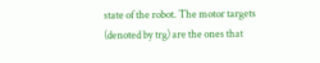state of the robot. The motor targets (denoted by trg) are the ones that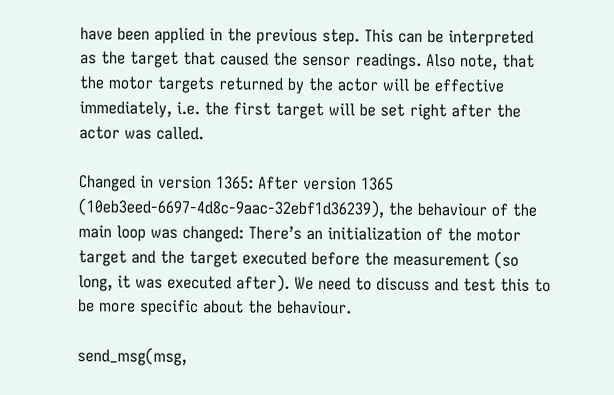have been applied in the previous step. This can be interpreted as the target that caused the sensor readings. Also note, that the motor targets returned by the actor will be effective immediately, i.e. the first target will be set right after the actor was called.

Changed in version 1365: After version 1365 (10eb3eed-6697-4d8c-9aac-32ebf1d36239), the behaviour of the main loop was changed: There’s an initialization of the motor target and the target executed before the measurement (so long, it was executed after). We need to discuss and test this to be more specific about the behaviour.

send_msg(msg,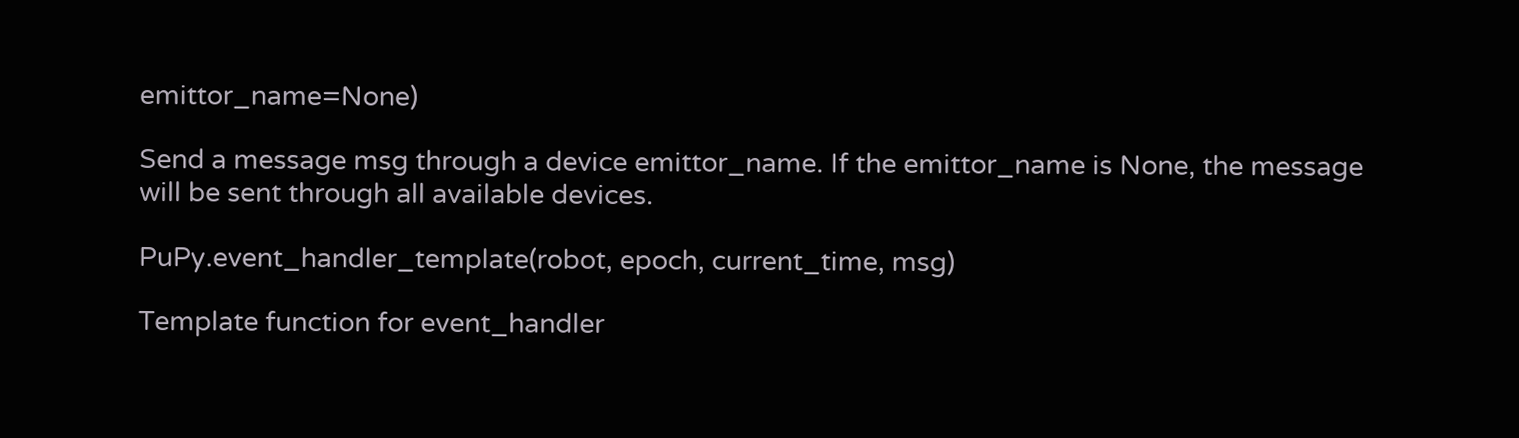emittor_name=None)

Send a message msg through a device emittor_name. If the emittor_name is None, the message will be sent through all available devices.

PuPy.event_handler_template(robot, epoch, current_time, msg)

Template function for event_handler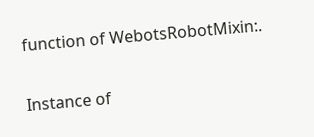function of WebotsRobotMixin:.

Instance of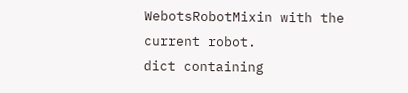WebotsRobotMixin with the current robot.
dict containing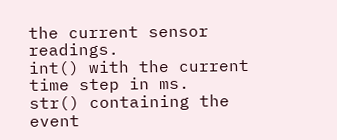the current sensor readings.
int() with the current time step in ms.
str() containing the event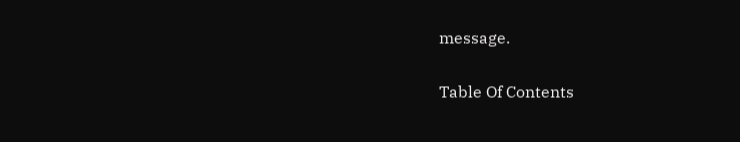message.

Table Of Contents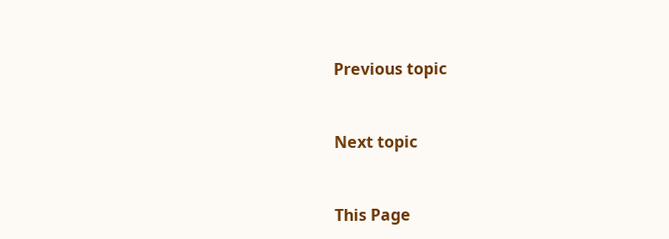Previous topic


Next topic


This Page